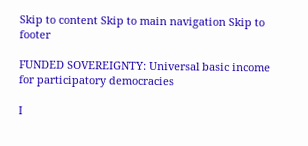Skip to content Skip to main navigation Skip to footer

FUNDED SOVEREIGNTY: Universal basic income for participatory democracies

I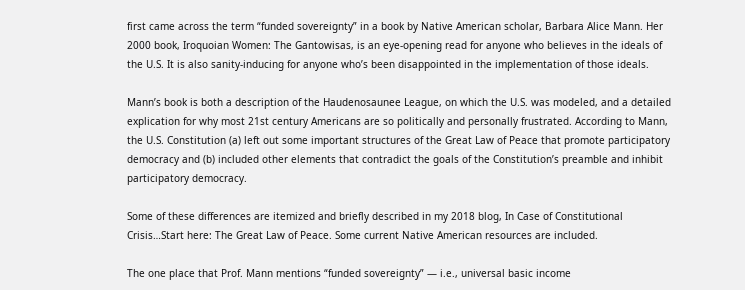first came across the term “funded sovereignty” in a book by Native American scholar, Barbara Alice Mann. Her 2000 book, Iroquoian Women: The Gantowisas, is an eye-opening read for anyone who believes in the ideals of the U.S. It is also sanity-inducing for anyone who’s been disappointed in the implementation of those ideals.

Mann’s book is both a description of the Haudenosaunee League, on which the U.S. was modeled, and a detailed explication for why most 21st century Americans are so politically and personally frustrated. According to Mann, the U.S. Constitution (a) left out some important structures of the Great Law of Peace that promote participatory democracy and (b) included other elements that contradict the goals of the Constitution’s preamble and inhibit participatory democracy.

Some of these differences are itemized and briefly described in my 2018 blog, In Case of Constitutional Crisis…Start here: The Great Law of Peace. Some current Native American resources are included.

The one place that Prof. Mann mentions “funded sovereignty” — i.e., universal basic income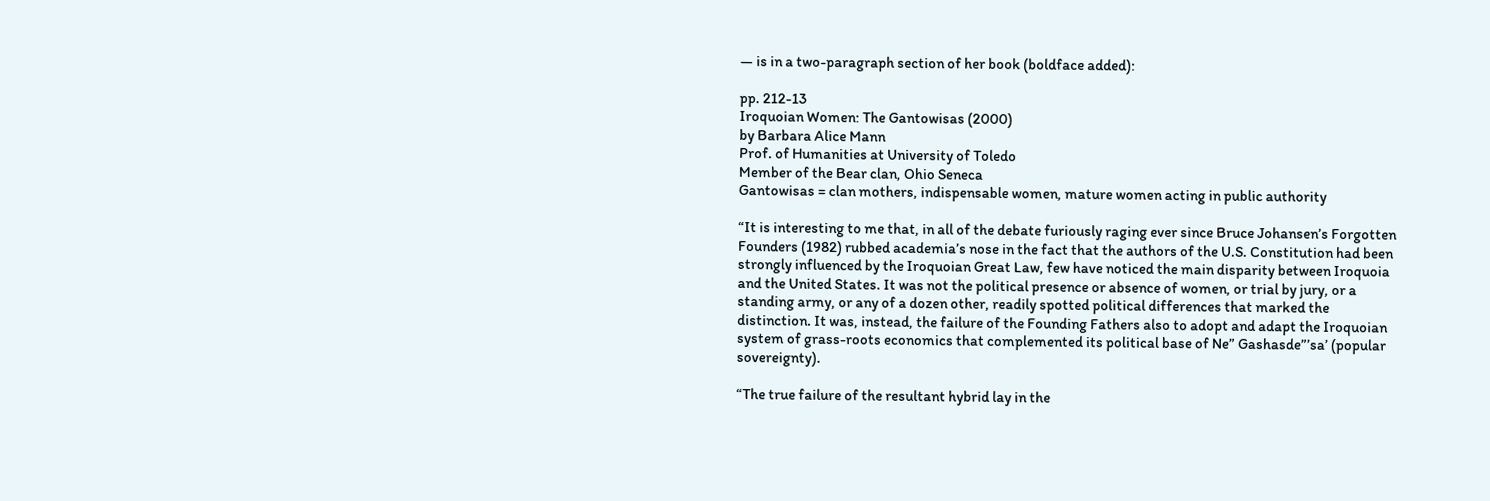— is in a two-paragraph section of her book (boldface added):

pp. 212-13
Iroquoian Women: The Gantowisas (2000)
by Barbara Alice Mann
Prof. of Humanities at University of Toledo
Member of the Bear clan, Ohio Seneca
Gantowisas = clan mothers, indispensable women, mature women acting in public authority

“It is interesting to me that, in all of the debate furiously raging ever since Bruce Johansen’s Forgotten Founders (1982) rubbed academia’s nose in the fact that the authors of the U.S. Constitution had been strongly influenced by the Iroquoian Great Law, few have noticed the main disparity between Iroquoia and the United States. It was not the political presence or absence of women, or trial by jury, or a standing army, or any of a dozen other, readily spotted political differences that marked the distinction. It was, instead, the failure of the Founding Fathers also to adopt and adapt the Iroquoian system of grass-roots economics that complemented its political base of Ne” Gashasde”’sa’ (popular sovereignty).

“The true failure of the resultant hybrid lay in the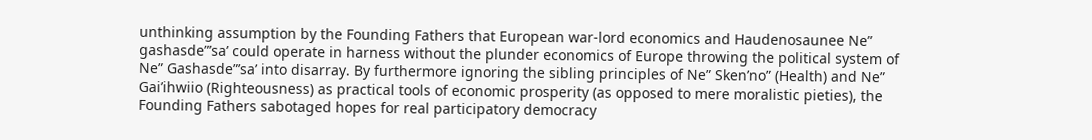unthinking assumption by the Founding Fathers that European war-lord economics and Haudenosaunee Ne” gashasde”’sa’ could operate in harness without the plunder economics of Europe throwing the political system of  Ne” Gashasde”’sa’ into disarray. By furthermore ignoring the sibling principles of Ne” Sken’no” (Health) and Ne” Gai’ihwiio (Righteousness) as practical tools of economic prosperity (as opposed to mere moralistic pieties), the Founding Fathers sabotaged hopes for real participatory democracy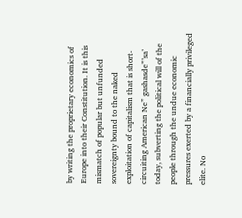by writing the proprietary economics of Europe into their Constitution. It is this mismatch of popular but unfunded sovereignty bound to the naked exploitation of capitalism that is short-circuiting American Ne” gashasde”’sa’  today, subverting the political will of the people through the undue economic pressures exerted by a financially privileged elite. No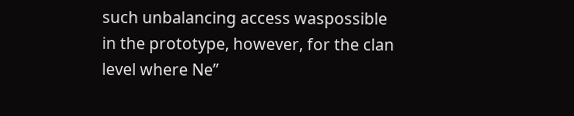such unbalancing access waspossible in the prototype, however, for the clan level where Ne”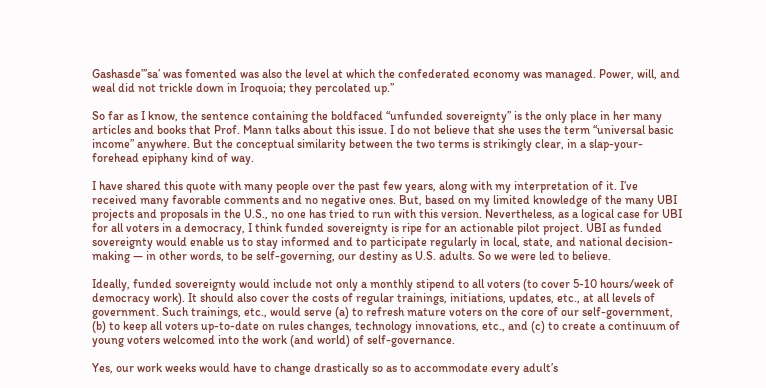Gashasde”’sa’ was fomented was also the level at which the confederated economy was managed. Power, will, and weal did not trickle down in Iroquoia; they percolated up.”

So far as I know, the sentence containing the boldfaced “unfunded sovereignty” is the only place in her many articles and books that Prof. Mann talks about this issue. I do not believe that she uses the term “universal basic income” anywhere. But the conceptual similarity between the two terms is strikingly clear, in a slap-your-forehead epiphany kind of way.

I have shared this quote with many people over the past few years, along with my interpretation of it. I’ve received many favorable comments and no negative ones. But, based on my limited knowledge of the many UBI projects and proposals in the U.S., no one has tried to run with this version. Nevertheless, as a logical case for UBI for all voters in a democracy, I think funded sovereignty is ripe for an actionable pilot project. UBI as funded sovereignty would enable us to stay informed and to participate regularly in local, state, and national decision-making — in other words, to be self-governing, our destiny as U.S. adults. So we were led to believe.

Ideally, funded sovereignty would include not only a monthly stipend to all voters (to cover 5-10 hours/week of democracy work). It should also cover the costs of regular trainings, initiations, updates, etc., at all levels of government. Such trainings, etc., would serve (a) to refresh mature voters on the core of our self-government, (b) to keep all voters up-to-date on rules changes, technology innovations, etc., and (c) to create a continuum of young voters welcomed into the work (and world) of self-governance.

Yes, our work weeks would have to change drastically so as to accommodate every adult’s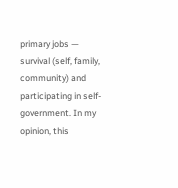primary jobs — survival (self, family, community) and participating in self-government. In my opinion, this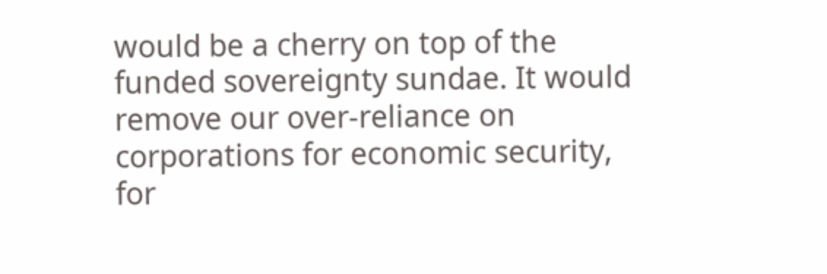would be a cherry on top of the funded sovereignty sundae. It would remove our over-reliance on corporations for economic security, for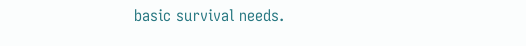basic survival needs.